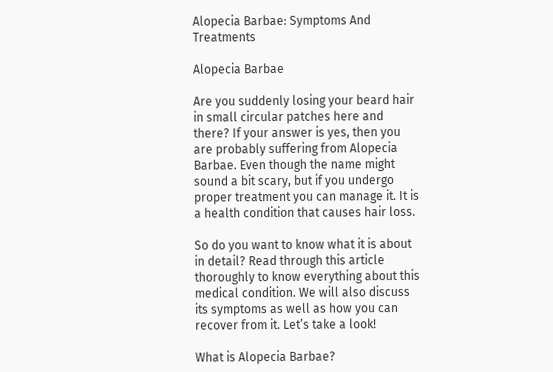Alopecia Barbae: Symptoms And Treatments

Alopecia Barbae

Are you suddenly losing your beard hair in small circular patches here and there? If your answer is yes, then you are probably suffering from Alopecia Barbae. Even though the name might sound a bit scary, but if you undergo proper treatment you can manage it. It is a health condition that causes hair loss.

So do you want to know what it is about in detail? Read through this article thoroughly to know everything about this medical condition. We will also discuss its symptoms as well as how you can recover from it. Let’s take a look!

What is Alopecia Barbae?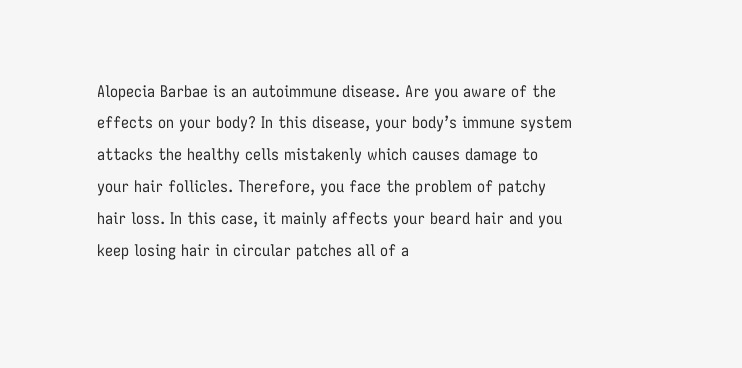Alopecia Barbae is an autoimmune disease. Are you aware of the effects on your body? In this disease, your body’s immune system attacks the healthy cells mistakenly which causes damage to your hair follicles. Therefore, you face the problem of patchy hair loss. In this case, it mainly affects your beard hair and you keep losing hair in circular patches all of a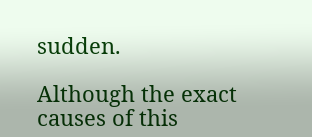sudden.

Although the exact causes of this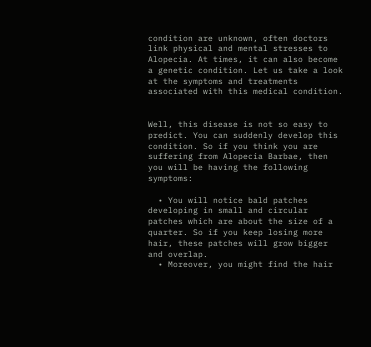condition are unknown, often doctors link physical and mental stresses to Alopecia. At times, it can also become a genetic condition. Let us take a look at the symptoms and treatments associated with this medical condition.


Well, this disease is not so easy to predict. You can suddenly develop this condition. So if you think you are suffering from Alopecia Barbae, then you will be having the following symptoms:

  • You will notice bald patches developing in small and circular patches which are about the size of a quarter. So if you keep losing more hair, these patches will grow bigger and overlap.
  • Moreover, you might find the hair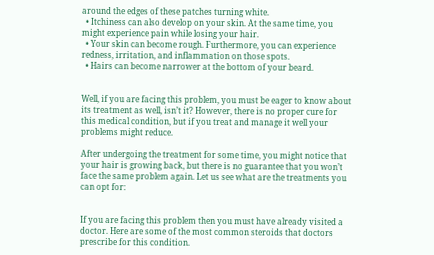around the edges of these patches turning white.
  • Itchiness can also develop on your skin. At the same time, you might experience pain while losing your hair.
  • Your skin can become rough. Furthermore, you can experience redness, irritation, and inflammation on those spots.
  • Hairs can become narrower at the bottom of your beard.


Well, if you are facing this problem, you must be eager to know about its treatment as well, isn’t it? However, there is no proper cure for this medical condition, but if you treat and manage it well your problems might reduce.

After undergoing the treatment for some time, you might notice that your hair is growing back, but there is no guarantee that you won’t face the same problem again. Let us see what are the treatments you can opt for:


If you are facing this problem then you must have already visited a doctor. Here are some of the most common steroids that doctors prescribe for this condition.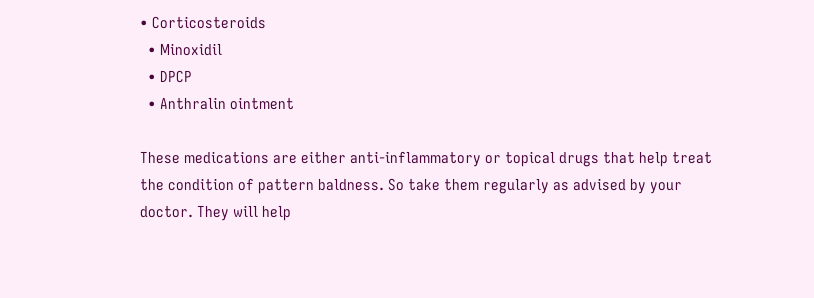• Corticosteroids
  • Minoxidil
  • DPCP
  • Anthralin ointment

These medications are either anti-inflammatory or topical drugs that help treat the condition of pattern baldness. So take them regularly as advised by your doctor. They will help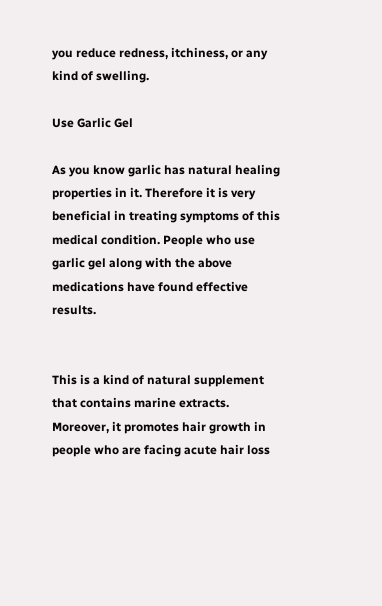you reduce redness, itchiness, or any kind of swelling.

Use Garlic Gel

As you know garlic has natural healing properties in it. Therefore it is very beneficial in treating symptoms of this medical condition. People who use garlic gel along with the above medications have found effective results.


This is a kind of natural supplement that contains marine extracts. Moreover, it promotes hair growth in people who are facing acute hair loss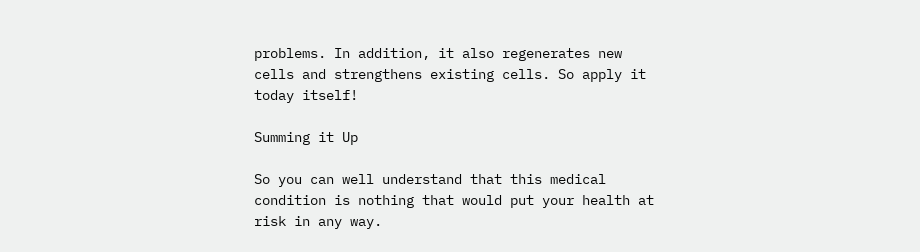problems. In addition, it also regenerates new cells and strengthens existing cells. So apply it today itself!

Summing it Up

So you can well understand that this medical condition is nothing that would put your health at risk in any way.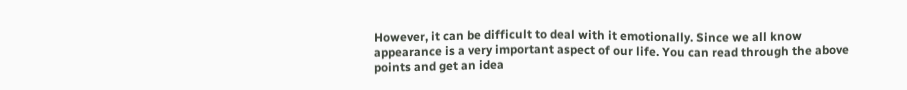However, it can be difficult to deal with it emotionally. Since we all know appearance is a very important aspect of our life. You can read through the above points and get an idea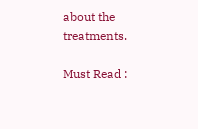about the treatments.

Must Read :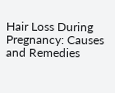Hair Loss During Pregnancy: Causes and Remedies